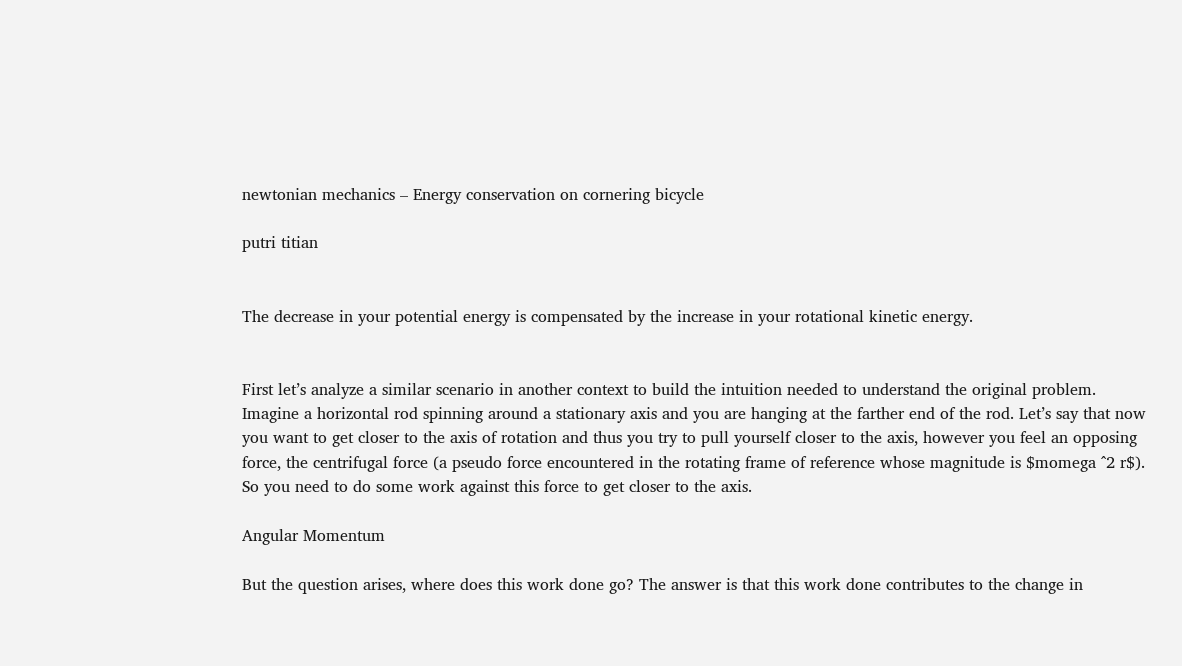newtonian mechanics – Energy conservation on cornering bicycle

putri titian


The decrease in your potential energy is compensated by the increase in your rotational kinetic energy.


First let’s analyze a similar scenario in another context to build the intuition needed to understand the original problem. Imagine a horizontal rod spinning around a stationary axis and you are hanging at the farther end of the rod. Let’s say that now you want to get closer to the axis of rotation and thus you try to pull yourself closer to the axis, however you feel an opposing force, the centrifugal force (a pseudo force encountered in the rotating frame of reference whose magnitude is $momega ^2 r$). So you need to do some work against this force to get closer to the axis.

Angular Momentum

But the question arises, where does this work done go? The answer is that this work done contributes to the change in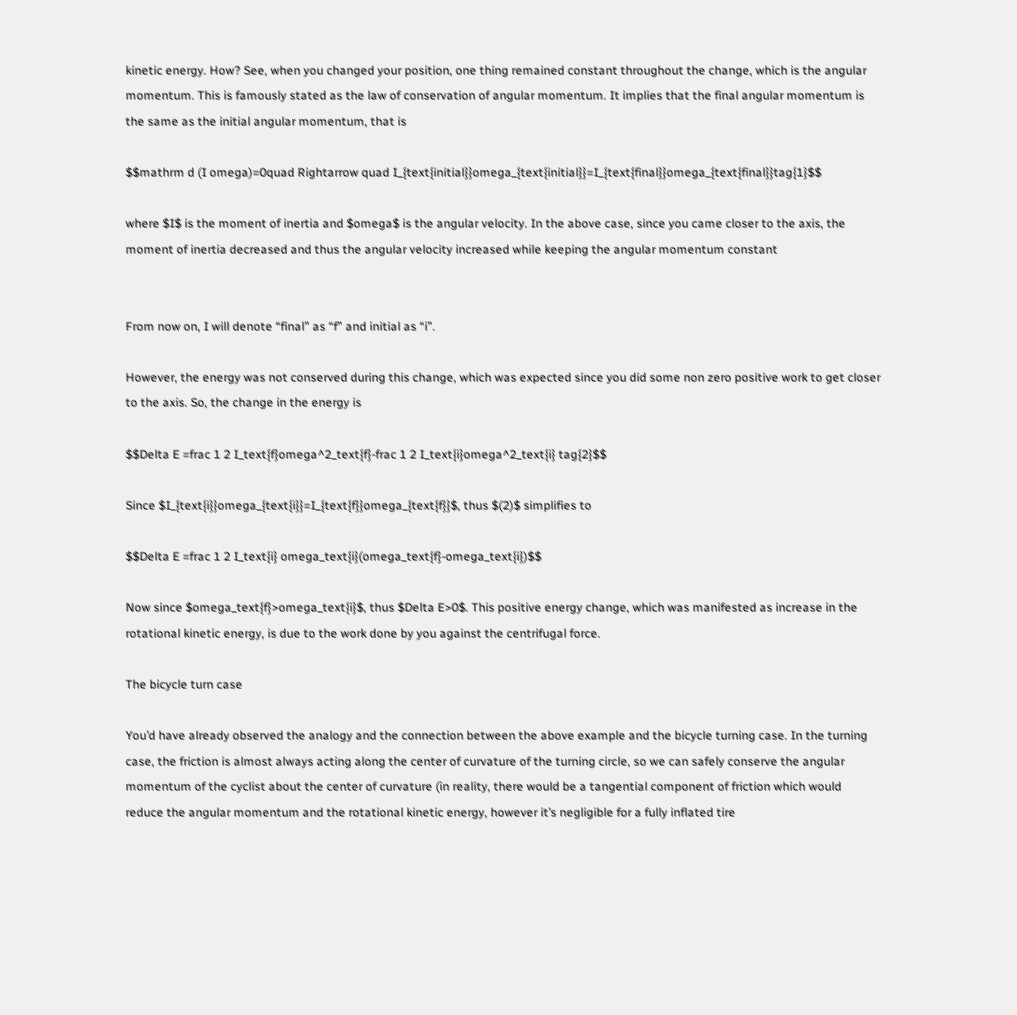kinetic energy. How? See, when you changed your position, one thing remained constant throughout the change, which is the angular momentum. This is famously stated as the law of conservation of angular momentum. It implies that the final angular momentum is the same as the initial angular momentum, that is

$$mathrm d (I omega)=0quad Rightarrow quad I_{text{initial}}omega_{text{initial}}=I_{text{final}}omega_{text{final}}tag{1}$$

where $I$ is the moment of inertia and $omega$ is the angular velocity. In the above case, since you came closer to the axis, the moment of inertia decreased and thus the angular velocity increased while keeping the angular momentum constant


From now on, I will denote “final” as “f” and initial as “i”.

However, the energy was not conserved during this change, which was expected since you did some non zero positive work to get closer to the axis. So, the change in the energy is

$$Delta E =frac 1 2 I_text{f}omega^2_text{f}-frac 1 2 I_text{i}omega^2_text{i} tag{2}$$

Since $I_{text{i}}omega_{text{i}}=I_{text{f}}omega_{text{f}}$, thus $(2)$ simplifies to

$$Delta E =frac 1 2 I_text{i} omega_text{i}(omega_text{f}-omega_text{i})$$

Now since $omega_text{f}>omega_text{i}$, thus $Delta E>0$. This positive energy change, which was manifested as increase in the rotational kinetic energy, is due to the work done by you against the centrifugal force.

The bicycle turn case

You’d have already observed the analogy and the connection between the above example and the bicycle turning case. In the turning case, the friction is almost always acting along the center of curvature of the turning circle, so we can safely conserve the angular momentum of the cyclist about the center of curvature (in reality, there would be a tangential component of friction which would reduce the angular momentum and the rotational kinetic energy, however it’s negligible for a fully inflated tire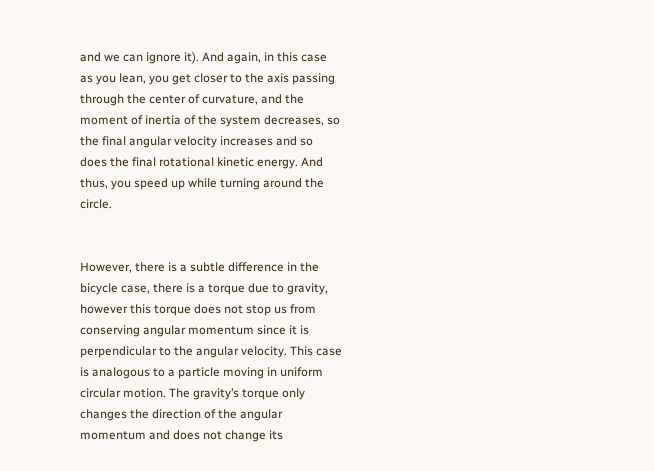and we can ignore it). And again, in this case as you lean, you get closer to the axis passing through the center of curvature, and the moment of inertia of the system decreases, so the final angular velocity increases and so does the final rotational kinetic energy. And thus, you speed up while turning around the circle.


However, there is a subtle difference in the bicycle case, there is a torque due to gravity, however this torque does not stop us from conserving angular momentum since it is perpendicular to the angular velocity. This case is analogous to a particle moving in uniform circular motion. The gravity’s torque only changes the direction of the angular momentum and does not change its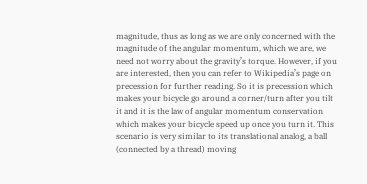magnitude, thus as long as we are only concerned with the magnitude of the angular momentum, which we are, we need not worry about the gravity’s torque. However, if you are interested, then you can refer to Wikipedia’s page on precession for further reading. So it is precession which makes your bicycle go around a corner/turn after you tilt it and it is the law of angular momentum conservation which makes your bicycle speed up once you turn it. This scenario is very similar to its translational analog, a ball (connected by a thread) moving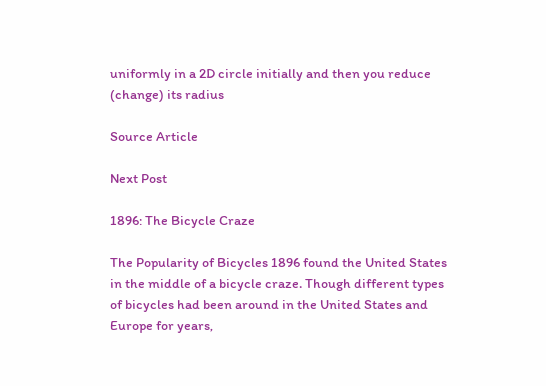uniformly in a 2D circle initially and then you reduce (change) its radius

Source Article

Next Post

1896: The Bicycle Craze

The Popularity of Bicycles 1896 found the United States in the middle of a bicycle craze. Though different types of bicycles had been around in the United States and Europe for years,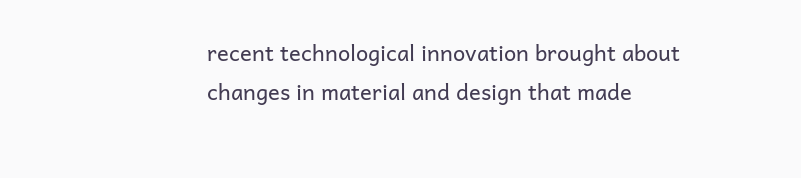recent technological innovation brought about changes in material and design that made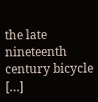the late nineteenth century bicycle […]